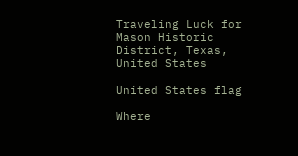Traveling Luck for Mason Historic District, Texas, United States

United States flag

Where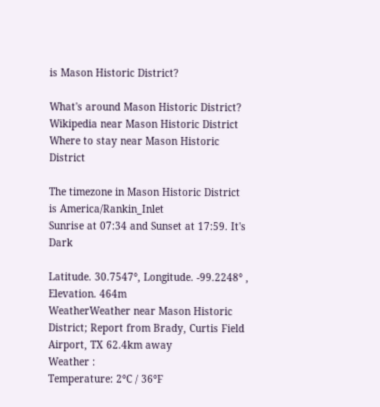is Mason Historic District?

What's around Mason Historic District?
Wikipedia near Mason Historic District
Where to stay near Mason Historic District

The timezone in Mason Historic District is America/Rankin_Inlet
Sunrise at 07:34 and Sunset at 17:59. It's Dark

Latitude. 30.7547°, Longitude. -99.2248° , Elevation. 464m
WeatherWeather near Mason Historic District; Report from Brady, Curtis Field Airport, TX 62.4km away
Weather :
Temperature: 2°C / 36°F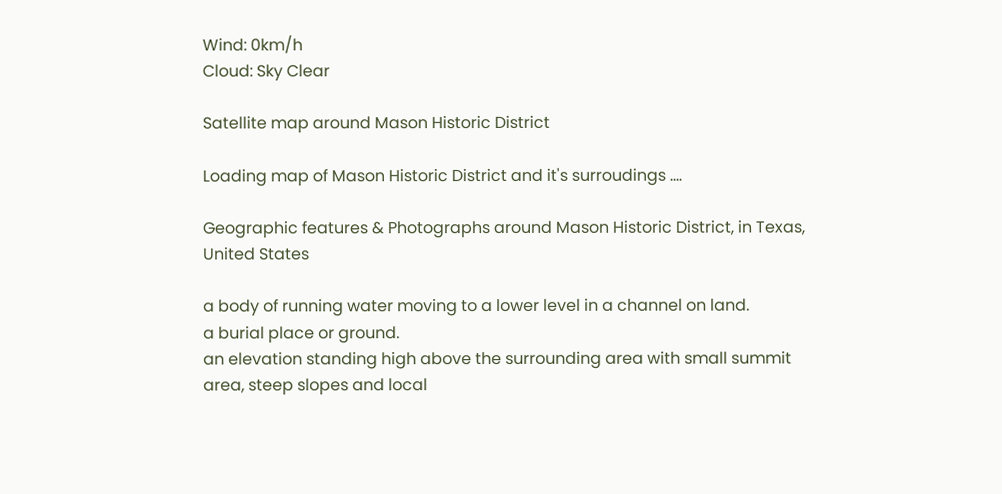Wind: 0km/h
Cloud: Sky Clear

Satellite map around Mason Historic District

Loading map of Mason Historic District and it's surroudings ....

Geographic features & Photographs around Mason Historic District, in Texas, United States

a body of running water moving to a lower level in a channel on land.
a burial place or ground.
an elevation standing high above the surrounding area with small summit area, steep slopes and local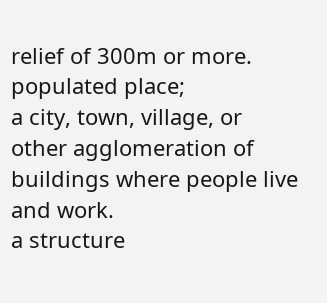relief of 300m or more.
populated place;
a city, town, village, or other agglomeration of buildings where people live and work.
a structure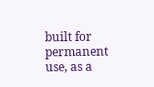built for permanent use, as a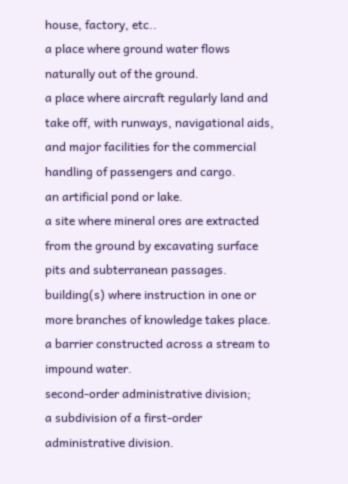house, factory, etc..
a place where ground water flows naturally out of the ground.
a place where aircraft regularly land and take off, with runways, navigational aids, and major facilities for the commercial handling of passengers and cargo.
an artificial pond or lake.
a site where mineral ores are extracted from the ground by excavating surface pits and subterranean passages.
building(s) where instruction in one or more branches of knowledge takes place.
a barrier constructed across a stream to impound water.
second-order administrative division;
a subdivision of a first-order administrative division.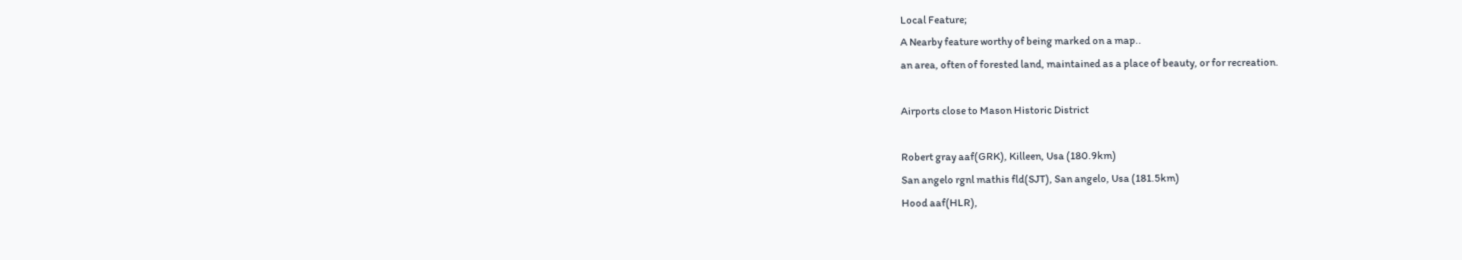Local Feature;
A Nearby feature worthy of being marked on a map..
an area, often of forested land, maintained as a place of beauty, or for recreation.

Airports close to Mason Historic District

Robert gray aaf(GRK), Killeen, Usa (180.9km)
San angelo rgnl mathis fld(SJT), San angelo, Usa (181.5km)
Hood aaf(HLR),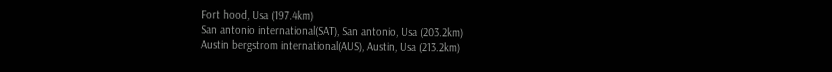Fort hood, Usa (197.4km)
San antonio international(SAT), San antonio, Usa (203.2km)
Austin bergstrom international(AUS), Austin, Usa (213.2km)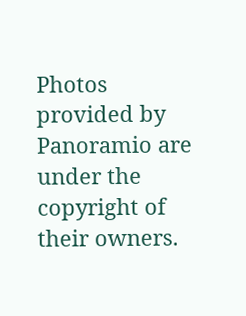Photos provided by Panoramio are under the copyright of their owners.